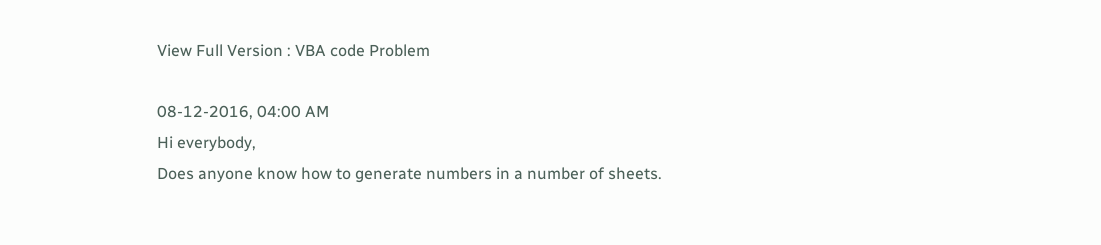View Full Version : VBA code Problem

08-12-2016, 04:00 AM
Hi everybody,
Does anyone know how to generate numbers in a number of sheets.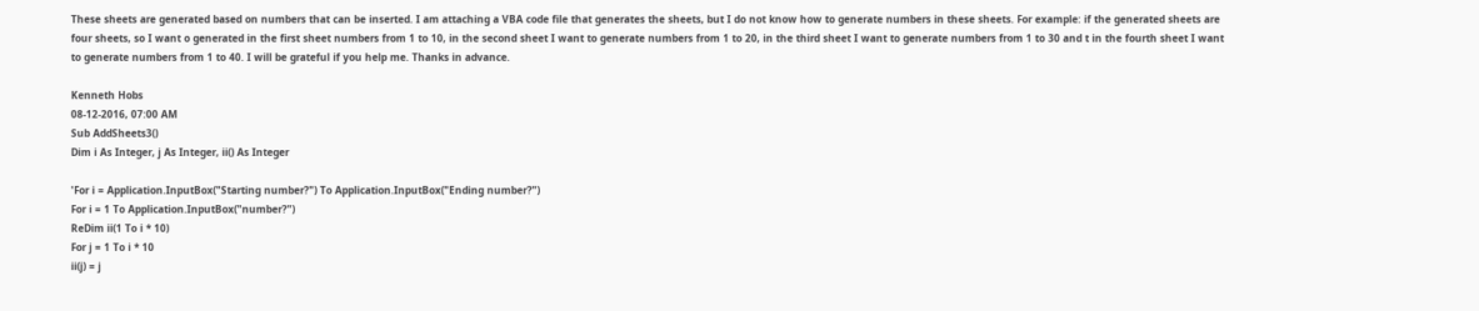These sheets are generated based on numbers that can be inserted. I am attaching a VBA code file that generates the sheets, but I do not know how to generate numbers in these sheets. For example: if the generated sheets are four sheets, so I want o generated in the first sheet numbers from 1 to 10, in the second sheet I want to generate numbers from 1 to 20, in the third sheet I want to generate numbers from 1 to 30 and t in the fourth sheet I want to generate numbers from 1 to 40. I will be grateful if you help me. Thanks in advance.

Kenneth Hobs
08-12-2016, 07:00 AM
Sub AddSheets3()
Dim i As Integer, j As Integer, ii() As Integer

'For i = Application.InputBox("Starting number?") To Application.InputBox("Ending number?")
For i = 1 To Application.InputBox("number?")
ReDim ii(1 To i * 10)
For j = 1 To i * 10
ii(j) = j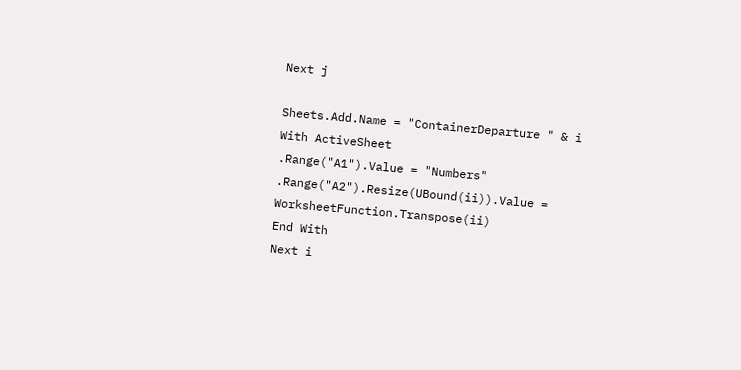Next j

Sheets.Add.Name = "ContainerDeparture " & i
With ActiveSheet
.Range("A1").Value = "Numbers"
.Range("A2").Resize(UBound(ii)).Value = WorksheetFunction.Transpose(ii)
End With
Next i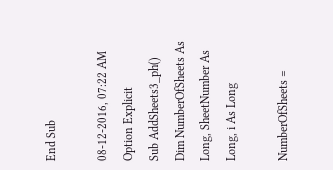End Sub

08-12-2016, 07:22 AM
Option Explicit
Sub AddSheets3_ph()
Dim NumberOfSheets As Long, SheetNumber As Long, i As Long

NumberOfSheets =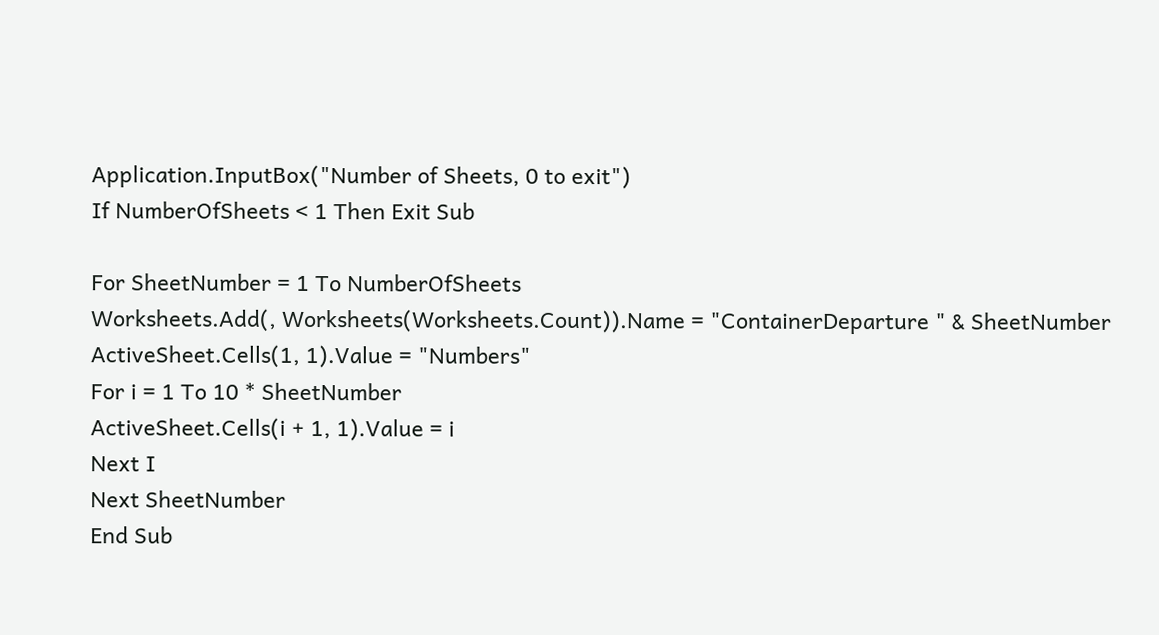Application.InputBox("Number of Sheets, 0 to exit")
If NumberOfSheets < 1 Then Exit Sub

For SheetNumber = 1 To NumberOfSheets
Worksheets.Add(, Worksheets(Worksheets.Count)).Name = "ContainerDeparture " & SheetNumber
ActiveSheet.Cells(1, 1).Value = "Numbers"
For i = 1 To 10 * SheetNumber
ActiveSheet.Cells(i + 1, 1).Value = i
Next I
Next SheetNumber
End Sub